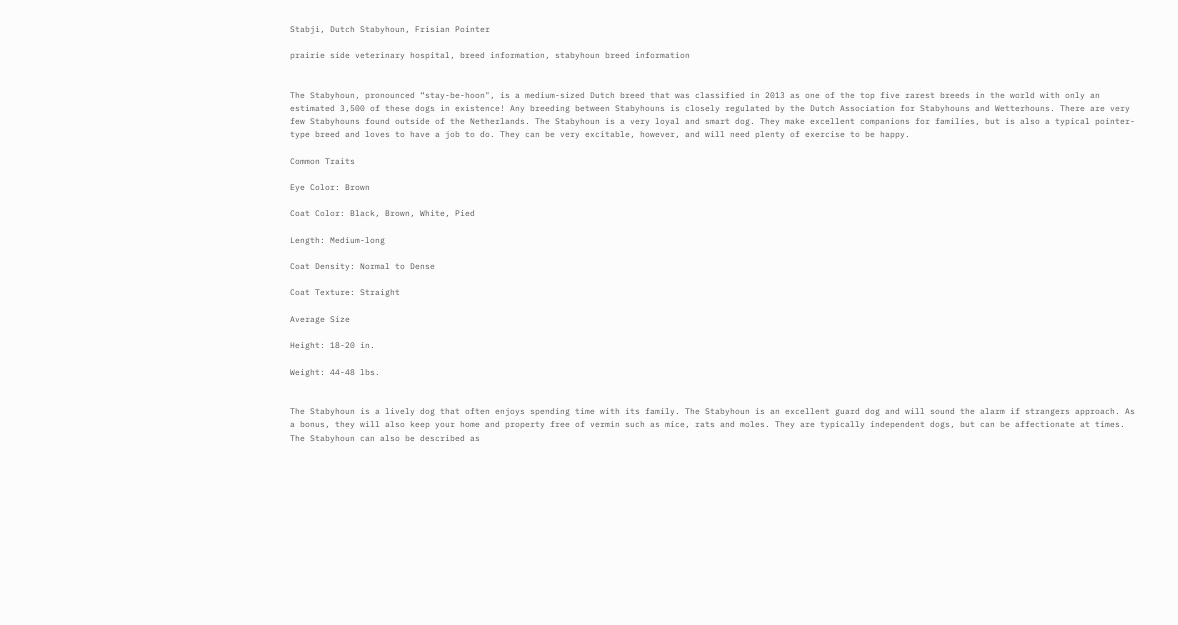Stabji, Dutch Stabyhoun, Frisian Pointer

prairie side veterinary hospital, breed information, stabyhoun breed information


The Stabyhoun, pronounced “stay-be-hoon", is a medium-sized Dutch breed that was classified in 2013 as one of the top five rarest breeds in the world with only an estimated 3,500 of these dogs in existence! Any breeding between Stabyhouns is closely regulated by the Dutch Association for Stabyhouns and Wetterhouns. There are very few Stabyhouns found outside of the Netherlands. The Stabyhoun is a very loyal and smart dog. They make excellent companions for families, but is also a typical pointer-type breed and loves to have a job to do. They can be very excitable, however, and will need plenty of exercise to be happy.

Common Traits

Eye Color: Brown

Coat Color: Black, Brown, White, Pied

Length: Medium-long

Coat Density: Normal to Dense

Coat Texture: Straight

Average Size

Height: 18-20 in.

Weight: 44-48 lbs.


The Stabyhoun is a lively dog that often enjoys spending time with its family. The Stabyhoun is an excellent guard dog and will sound the alarm if strangers approach. As a bonus, they will also keep your home and property free of vermin such as mice, rats and moles. They are typically independent dogs, but can be affectionate at times. The Stabyhoun can also be described as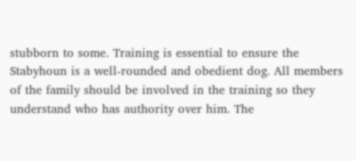stubborn to some. Training is essential to ensure the Stabyhoun is a well-rounded and obedient dog. All members of the family should be involved in the training so they understand who has authority over him. The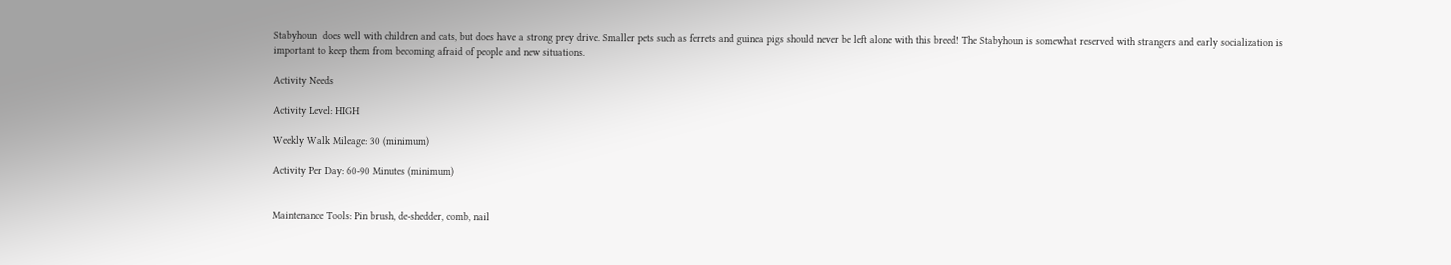Stabyhoun  does well with children and cats, but does have a strong prey drive. Smaller pets such as ferrets and guinea pigs should never be left alone with this breed! The Stabyhoun is somewhat reserved with strangers and early socialization is important to keep them from becoming afraid of people and new situations.

Activity Needs

Activity Level: HIGH

Weekly Walk Mileage: 30 (minimum)

Activity Per Day: 60-90 Minutes (minimum)


Maintenance Tools: Pin brush, de-shedder, comb, nail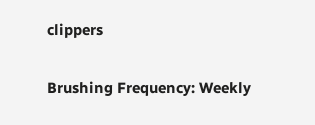clippers

Brushing Frequency: Weekly